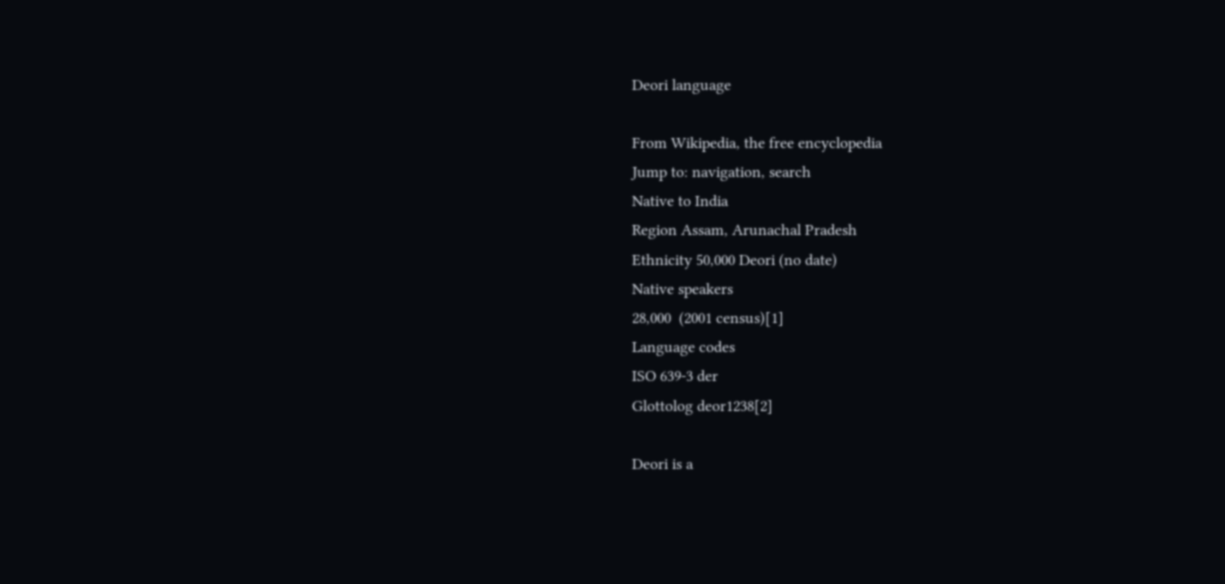Deori language

From Wikipedia, the free encyclopedia
Jump to: navigation, search
Native to India
Region Assam, Arunachal Pradesh
Ethnicity 50,000 Deori (no date)
Native speakers
28,000  (2001 census)[1]
Language codes
ISO 639-3 der
Glottolog deor1238[2]

Deori is a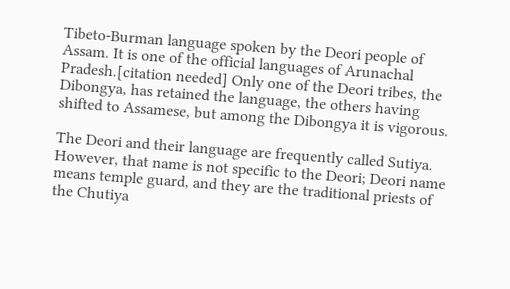Tibeto-Burman language spoken by the Deori people of Assam. It is one of the official languages of Arunachal Pradesh.[citation needed] Only one of the Deori tribes, the Dibongya, has retained the language, the others having shifted to Assamese, but among the Dibongya it is vigorous.

The Deori and their language are frequently called Sutiya. However, that name is not specific to the Deori; Deori name means temple guard, and they are the traditional priests of the Chutiya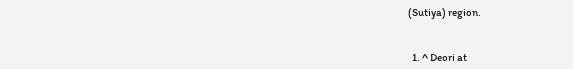(Sutiya) region.


  1. ^ Deori at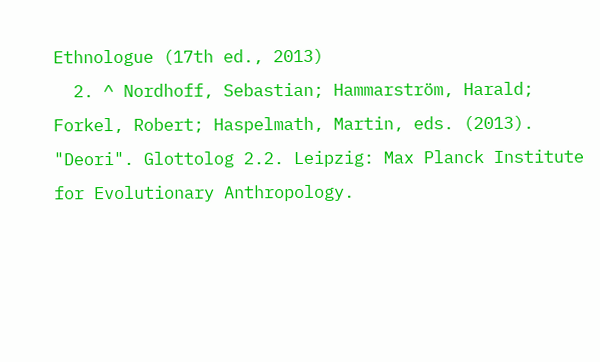Ethnologue (17th ed., 2013)
  2. ^ Nordhoff, Sebastian; Hammarström, Harald; Forkel, Robert; Haspelmath, Martin, eds. (2013). "Deori". Glottolog 2.2. Leipzig: Max Planck Institute for Evolutionary Anthropology.